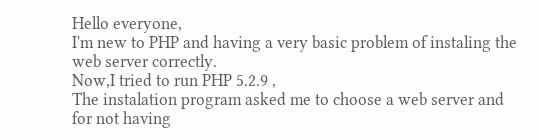Hello everyone,
I'm new to PHP and having a very basic problem of instaling the web server correctly.
Now,I tried to run PHP 5.2.9 ,
The instalation program asked me to choose a web server and for not having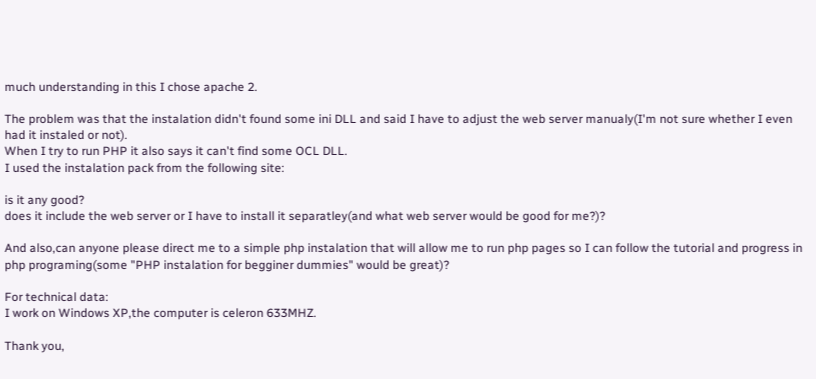much understanding in this I chose apache 2.

The problem was that the instalation didn't found some ini DLL and said I have to adjust the web server manualy(I'm not sure whether I even had it instaled or not).
When I try to run PHP it also says it can't find some OCL DLL.
I used the instalation pack from the following site:

is it any good?
does it include the web server or I have to install it separatley(and what web server would be good for me?)?

And also,can anyone please direct me to a simple php instalation that will allow me to run php pages so I can follow the tutorial and progress in php programing(some "PHP instalation for begginer dummies" would be great)?

For technical data:
I work on Windows XP,the computer is celeron 633MHZ.

Thank you,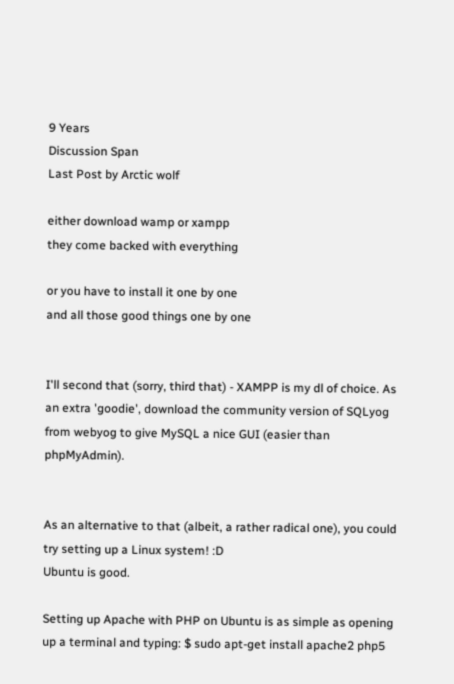9 Years
Discussion Span
Last Post by Arctic wolf

either download wamp or xampp
they come backed with everything

or you have to install it one by one
and all those good things one by one


I'll second that (sorry, third that) - XAMPP is my dl of choice. As an extra 'goodie', download the community version of SQLyog from webyog to give MySQL a nice GUI (easier than phpMyAdmin).


As an alternative to that (albeit, a rather radical one), you could try setting up a Linux system! :D
Ubuntu is good.

Setting up Apache with PHP on Ubuntu is as simple as opening up a terminal and typing: $ sudo apt-get install apache2 php5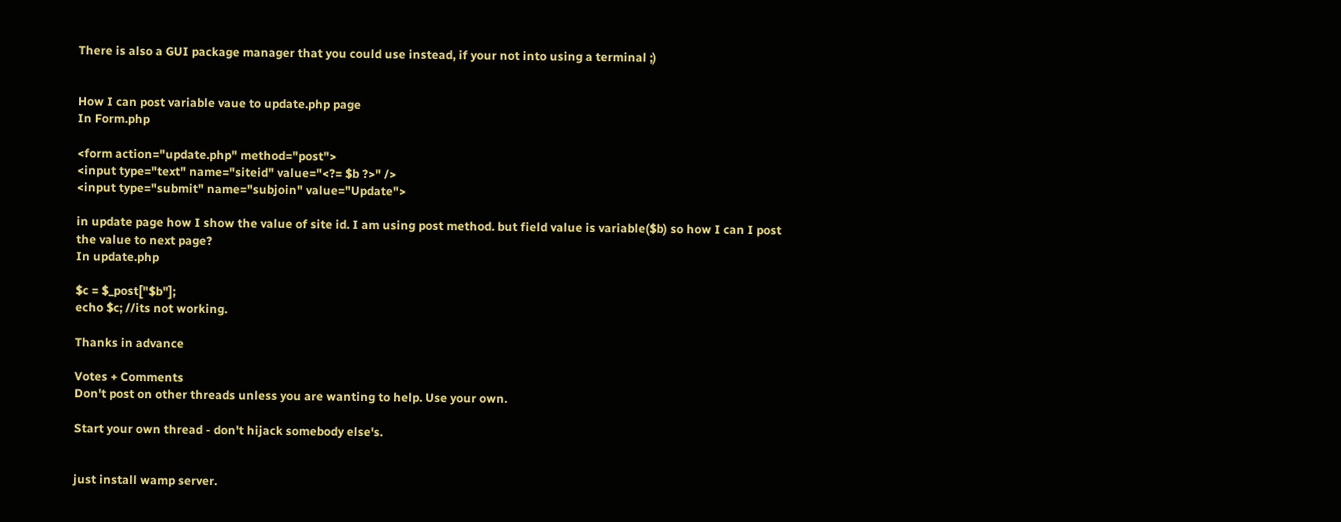There is also a GUI package manager that you could use instead, if your not into using a terminal ;)


How I can post variable vaue to update.php page
In Form.php

<form action="update.php" method="post">
<input type="text" name="siteid" value="<?= $b ?>" />
<input type="submit" name="subjoin" value="Update">

in update page how I show the value of site id. I am using post method. but field value is variable($b) so how I can I post the value to next page?
In update.php

$c = $_post["$b"];
echo $c; //its not working.

Thanks in advance

Votes + Comments
Don't post on other threads unless you are wanting to help. Use your own.

Start your own thread - don't hijack somebody else's.


just install wamp server.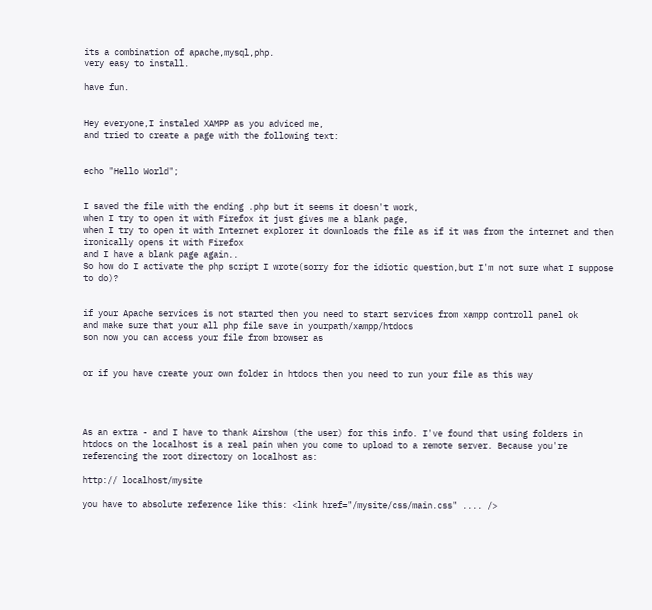its a combination of apache,mysql,php.
very easy to install.

have fun.


Hey everyone,I instaled XAMPP as you adviced me,
and tried to create a page with the following text:


echo "Hello World";


I saved the file with the ending .php but it seems it doesn't work,
when I try to open it with Firefox it just gives me a blank page,
when I try to open it with Internet explorer it downloads the file as if it was from the internet and then ironically opens it with Firefox
and I have a blank page again..
So how do I activate the php script I wrote(sorry for the idiotic question,but I'm not sure what I suppose to do)?


if your Apache services is not started then you need to start services from xampp controll panel ok
and make sure that your all php file save in yourpath/xampp/htdocs
son now you can access your file from browser as


or if you have create your own folder in htdocs then you need to run your file as this way




As an extra - and I have to thank Airshow (the user) for this info. I've found that using folders in htdocs on the localhost is a real pain when you come to upload to a remote server. Because you're referencing the root directory on localhost as:

http:// localhost/mysite

you have to absolute reference like this: <link href="/mysite/css/main.css" .... />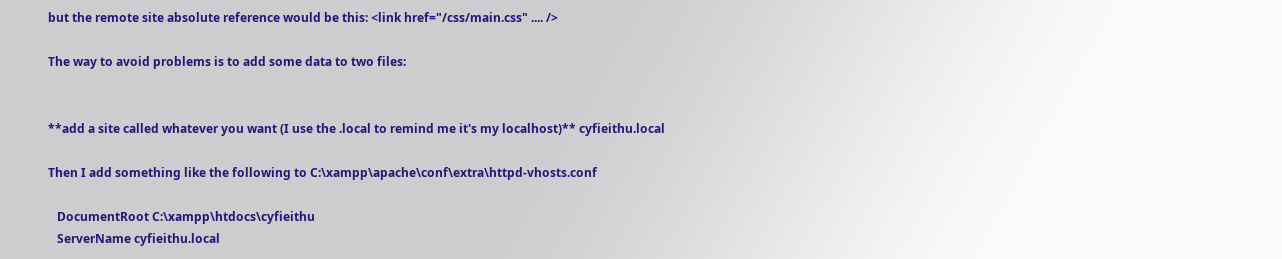but the remote site absolute reference would be this: <link href="/css/main.css" .... />

The way to avoid problems is to add some data to two files:


**add a site called whatever you want (I use the .local to remind me it's my localhost)** cyfieithu.local

Then I add something like the following to C:\xampp\apache\conf\extra\httpd-vhosts.conf

   DocumentRoot C:\xampp\htdocs\cyfieithu
   ServerName cyfieithu.local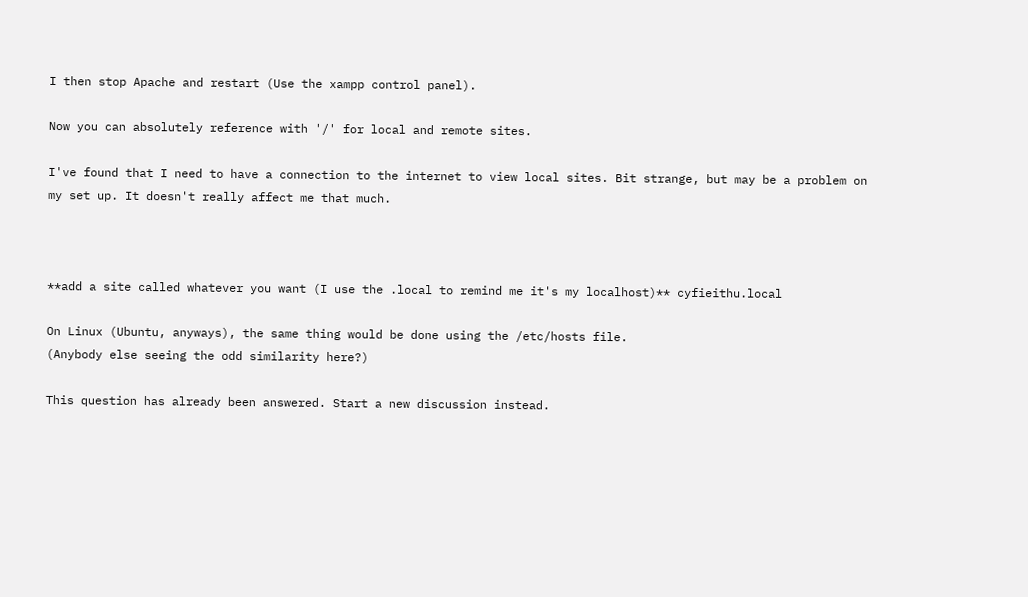I then stop Apache and restart (Use the xampp control panel).

Now you can absolutely reference with '/' for local and remote sites.

I've found that I need to have a connection to the internet to view local sites. Bit strange, but may be a problem on my set up. It doesn't really affect me that much.



**add a site called whatever you want (I use the .local to remind me it's my localhost)** cyfieithu.local

On Linux (Ubuntu, anyways), the same thing would be done using the /etc/hosts file.
(Anybody else seeing the odd similarity here?)

This question has already been answered. Start a new discussion instead.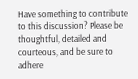Have something to contribute to this discussion? Please be thoughtful, detailed and courteous, and be sure to adhere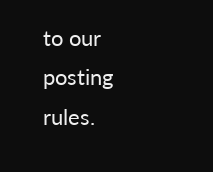to our posting rules.